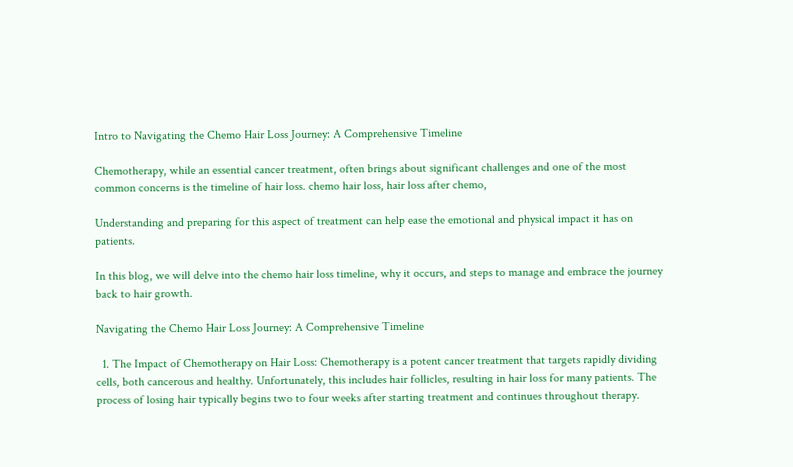Intro to Navigating the Chemo Hair Loss Journey: A Comprehensive Timeline

Chemotherapy, while an essential cancer treatment, often brings about significant challenges and one of the most common concerns is the timeline of hair loss. chemo hair loss, hair loss after chemo,

Understanding and preparing for this aspect of treatment can help ease the emotional and physical impact it has on patients.

In this blog, we will delve into the chemo hair loss timeline, why it occurs, and steps to manage and embrace the journey back to hair growth.

Navigating the Chemo Hair Loss Journey: A Comprehensive Timeline

  1. The Impact of Chemotherapy on Hair Loss: Chemotherapy is a potent cancer treatment that targets rapidly dividing cells, both cancerous and healthy. Unfortunately, this includes hair follicles, resulting in hair loss for many patients. The process of losing hair typically begins two to four weeks after starting treatment and continues throughout therapy.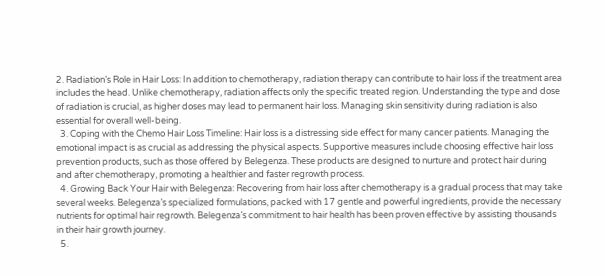2. Radiation’s Role in Hair Loss: In addition to chemotherapy, radiation therapy can contribute to hair loss if the treatment area includes the head. Unlike chemotherapy, radiation affects only the specific treated region. Understanding the type and dose of radiation is crucial, as higher doses may lead to permanent hair loss. Managing skin sensitivity during radiation is also essential for overall well-being.
  3. Coping with the Chemo Hair Loss Timeline: Hair loss is a distressing side effect for many cancer patients. Managing the emotional impact is as crucial as addressing the physical aspects. Supportive measures include choosing effective hair loss prevention products, such as those offered by Belegenza. These products are designed to nurture and protect hair during and after chemotherapy, promoting a healthier and faster regrowth process.
  4. Growing Back Your Hair with Belegenza: Recovering from hair loss after chemotherapy is a gradual process that may take several weeks. Belegenza’s specialized formulations, packed with 17 gentle and powerful ingredients, provide the necessary nutrients for optimal hair regrowth. Belegenza’s commitment to hair health has been proven effective by assisting thousands in their hair growth journey.
  5.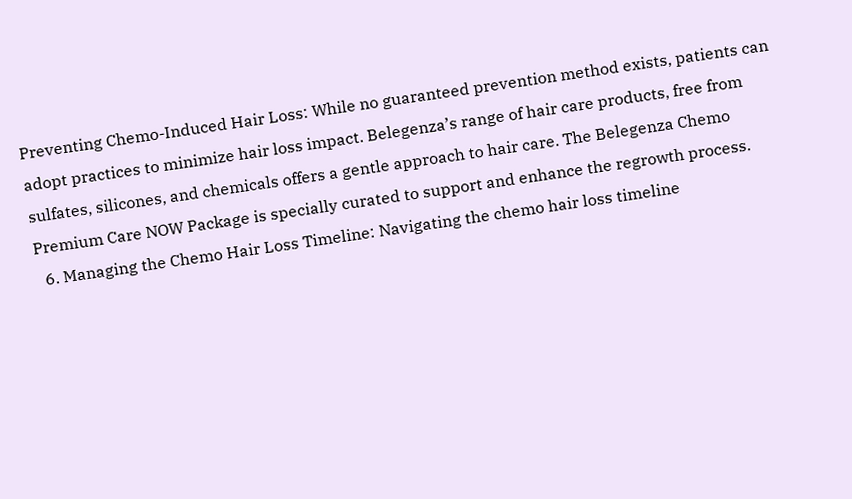Preventing Chemo-Induced Hair Loss: While no guaranteed prevention method exists, patients can adopt practices to minimize hair loss impact. Belegenza’s range of hair care products, free from sulfates, silicones, and chemicals offers a gentle approach to hair care. The Belegenza Chemo Premium Care NOW Package is specially curated to support and enhance the regrowth process.
  6. Managing the Chemo Hair Loss Timeline: Navigating the chemo hair loss timeline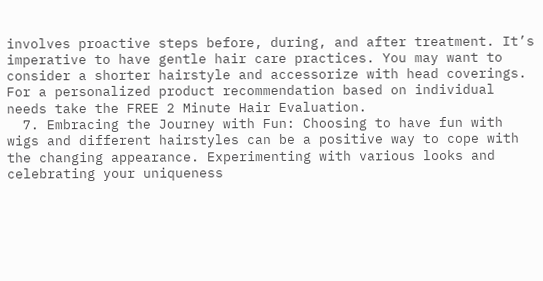involves proactive steps before, during, and after treatment. It’s imperative to have gentle hair care practices. You may want to consider a shorter hairstyle and accessorize with head coverings. For a personalized product recommendation based on individual needs take the FREE 2 Minute Hair Evaluation.
  7. Embracing the Journey with Fun: Choosing to have fun with wigs and different hairstyles can be a positive way to cope with the changing appearance. Experimenting with various looks and celebrating your uniqueness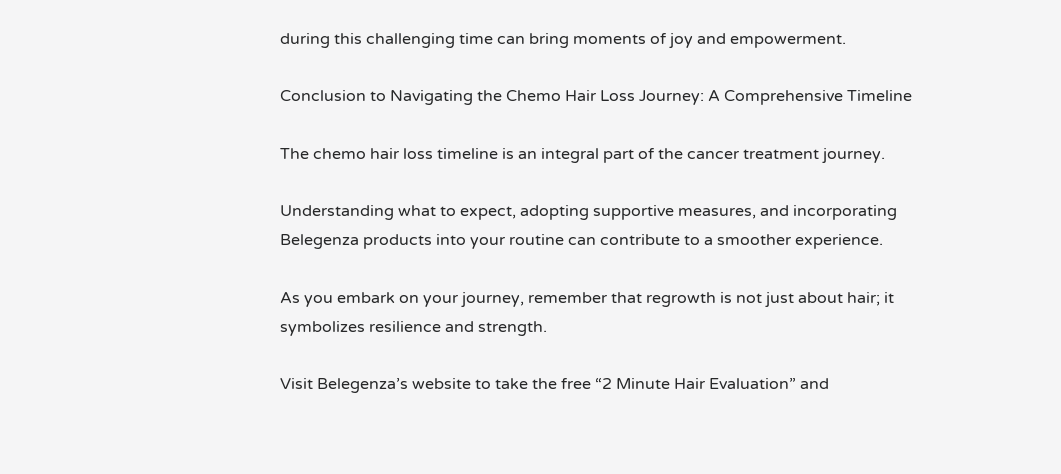during this challenging time can bring moments of joy and empowerment.

Conclusion to Navigating the Chemo Hair Loss Journey: A Comprehensive Timeline

The chemo hair loss timeline is an integral part of the cancer treatment journey.

Understanding what to expect, adopting supportive measures, and incorporating Belegenza products into your routine can contribute to a smoother experience.

As you embark on your journey, remember that regrowth is not just about hair; it symbolizes resilience and strength.

Visit Belegenza’s website to take the free “2 Minute Hair Evaluation” and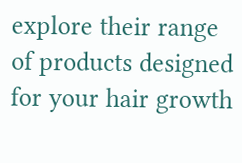explore their range of products designed for your hair growth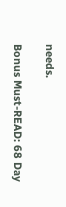needs.

Bonus Must-READ: 68 Day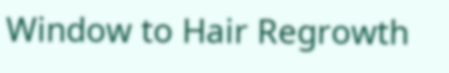Window to Hair Regrowth